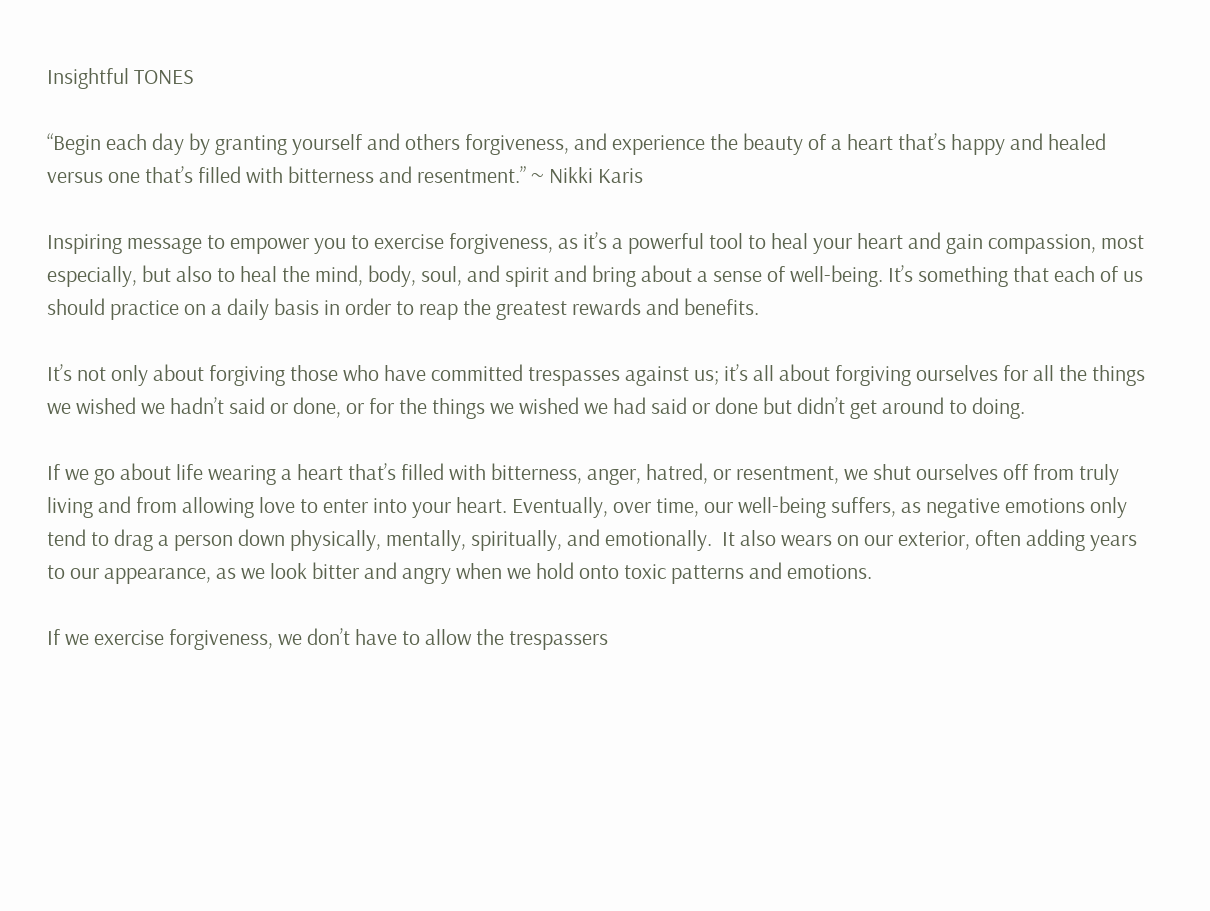Insightful TONES

“Begin each day by granting yourself and others forgiveness, and experience the beauty of a heart that’s happy and healed versus one that’s filled with bitterness and resentment.” ~ Nikki Karis

Inspiring message to empower you to exercise forgiveness, as it’s a powerful tool to heal your heart and gain compassion, most especially, but also to heal the mind, body, soul, and spirit and bring about a sense of well-being. It’s something that each of us should practice on a daily basis in order to reap the greatest rewards and benefits.

It’s not only about forgiving those who have committed trespasses against us; it’s all about forgiving ourselves for all the things we wished we hadn’t said or done, or for the things we wished we had said or done but didn’t get around to doing.

If we go about life wearing a heart that’s filled with bitterness, anger, hatred, or resentment, we shut ourselves off from truly living and from allowing love to enter into your heart. Eventually, over time, our well-being suffers, as negative emotions only tend to drag a person down physically, mentally, spiritually, and emotionally.  It also wears on our exterior, often adding years to our appearance, as we look bitter and angry when we hold onto toxic patterns and emotions.

If we exercise forgiveness, we don’t have to allow the trespassers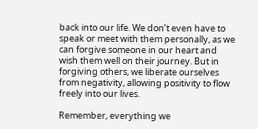back into our life. We don’t even have to speak or meet with them personally, as we can forgive someone in our heart and wish them well on their journey. But in forgiving others, we liberate ourselves from negativity, allowing positivity to flow freely into our lives.

Remember, everything we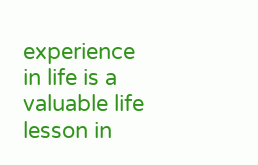experience in life is a valuable life lesson in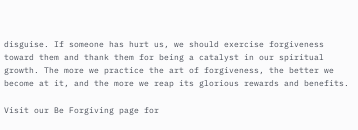disguise. If someone has hurt us, we should exercise forgiveness toward them and thank them for being a catalyst in our spiritual growth. The more we practice the art of forgiveness, the better we become at it, and the more we reap its glorious rewards and benefits.

Visit our Be Forgiving page for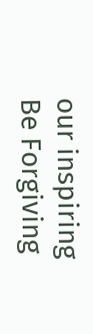our inspiring Be Forgiving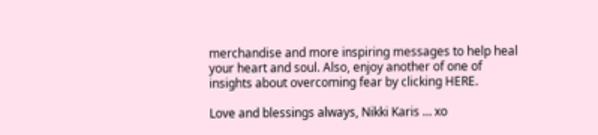merchandise and more inspiring messages to help heal your heart and soul. Also, enjoy another of one of insights about overcoming fear by clicking HERE.

Love and blessings always, Nikki Karis … xo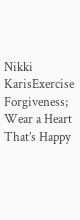Nikki KarisExercise Forgiveness; Wear a Heart That’s Happy